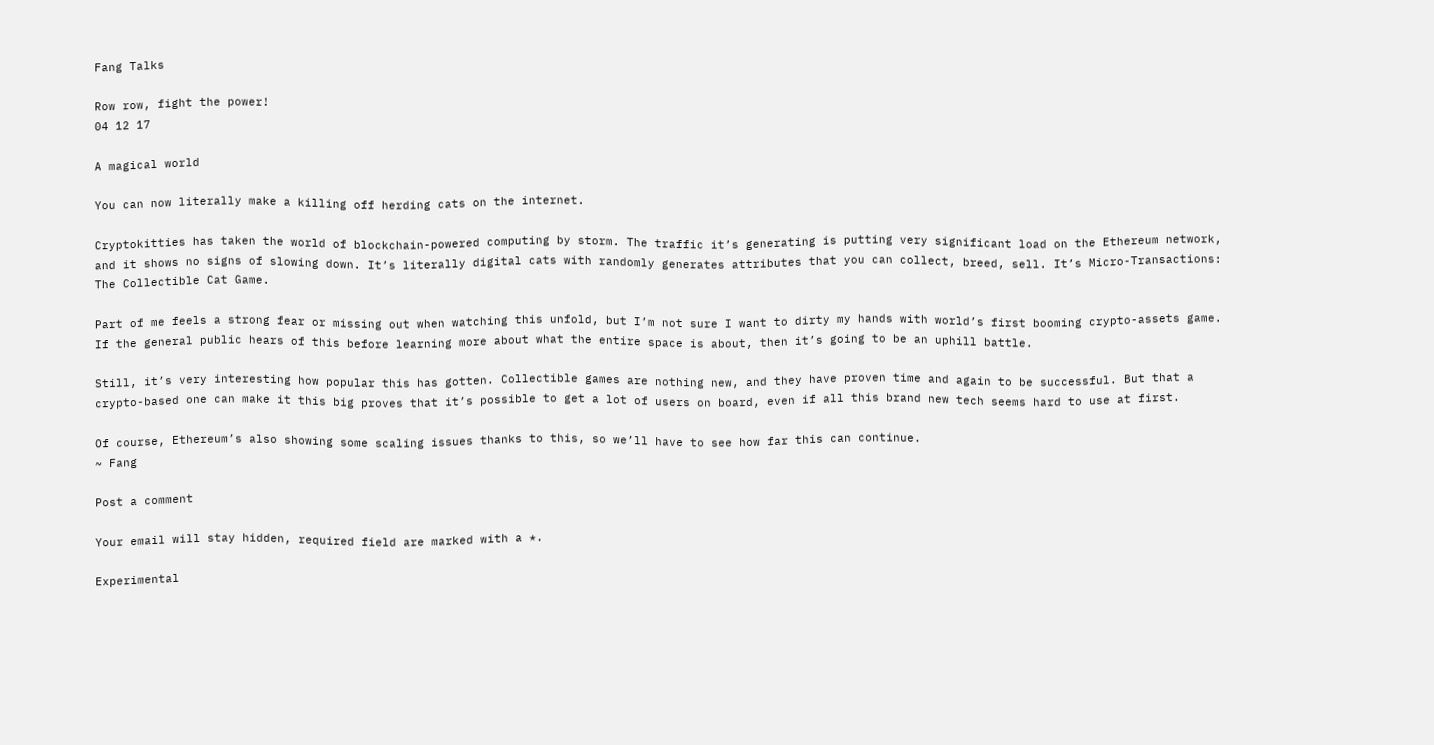Fang Talks

Row row, fight the power!
04 12 17

A magical world

You can now literally make a killing off herding cats on the internet.

Cryptokitties has taken the world of blockchain-powered computing by storm. The traffic it’s generating is putting very significant load on the Ethereum network, and it shows no signs of slowing down. It’s literally digital cats with randomly generates attributes that you can collect, breed, sell. It’s Micro-Transactions: The Collectible Cat Game.

Part of me feels a strong fear or missing out when watching this unfold, but I’m not sure I want to dirty my hands with world’s first booming crypto-assets game. If the general public hears of this before learning more about what the entire space is about, then it’s going to be an uphill battle.

Still, it’s very interesting how popular this has gotten. Collectible games are nothing new, and they have proven time and again to be successful. But that a crypto-based one can make it this big proves that it’s possible to get a lot of users on board, even if all this brand new tech seems hard to use at first.

Of course, Ethereum’s also showing some scaling issues thanks to this, so we’ll have to see how far this can continue.
~ Fang

Post a comment

Your email will stay hidden, required field are marked with a *.

Experimental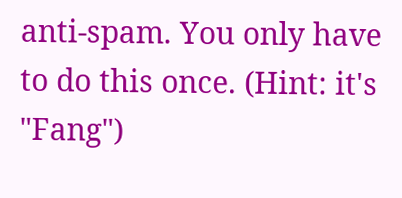anti-spam. You only have to do this once. (Hint: it's "Fang")